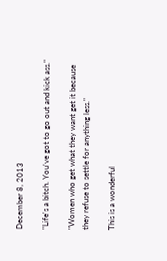December 8, 2013

"Life's a bitch. You've got to go out and kick ass."

"Women who get what they want get it because they refuse to settle for anything less."

This is a wonderful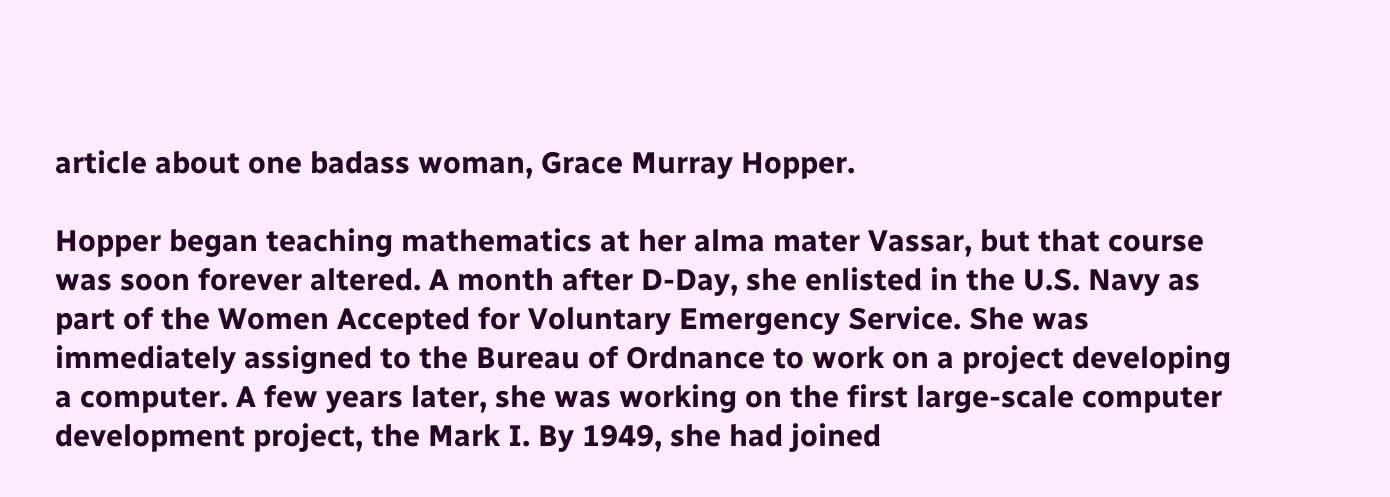article about one badass woman, Grace Murray Hopper.

Hopper began teaching mathematics at her alma mater Vassar, but that course was soon forever altered. A month after D-Day, she enlisted in the U.S. Navy as part of the Women Accepted for Voluntary Emergency Service. She was immediately assigned to the Bureau of Ordnance to work on a project developing a computer. A few years later, she was working on the first large-scale computer development project, the Mark I. By 1949, she had joined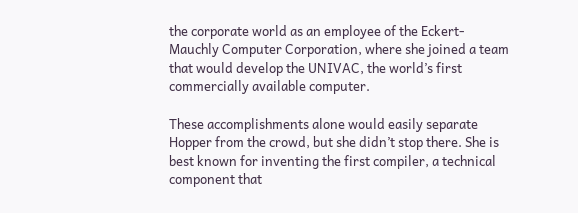the corporate world as an employee of the Eckert-Mauchly Computer Corporation, where she joined a team that would develop the UNIVAC, the world’s first commercially available computer.

These accomplishments alone would easily separate Hopper from the crowd, but she didn’t stop there. She is best known for inventing the first compiler, a technical component that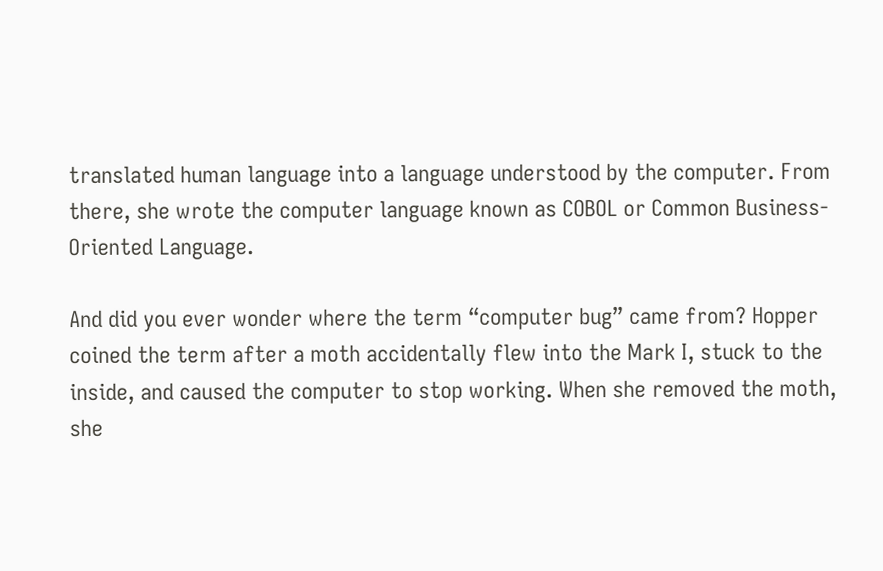translated human language into a language understood by the computer. From there, she wrote the computer language known as COBOL or Common Business-Oriented Language.

And did you ever wonder where the term “computer bug” came from? Hopper coined the term after a moth accidentally flew into the Mark I, stuck to the inside, and caused the computer to stop working. When she removed the moth, she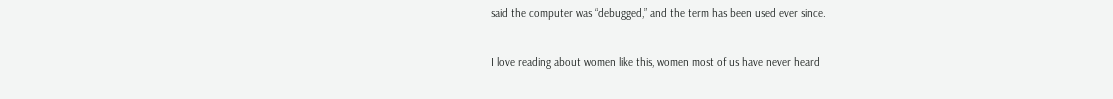said the computer was “debugged,” and the term has been used ever since.

I love reading about women like this, women most of us have never heard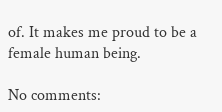of. It makes me proud to be a female human being.

No comments: